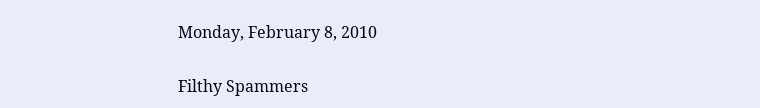Monday, February 8, 2010

Filthy Spammers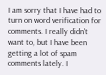I am sorry that I have had to turn on word verification for comments. I really didn't want to, but I have been getting a lot of spam comments lately. I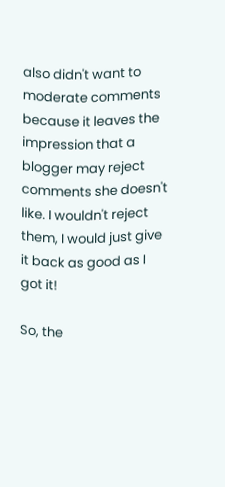also didn't want to moderate comments because it leaves the impression that a blogger may reject comments she doesn't like. I wouldn't reject them, I would just give it back as good as I got it!

So, the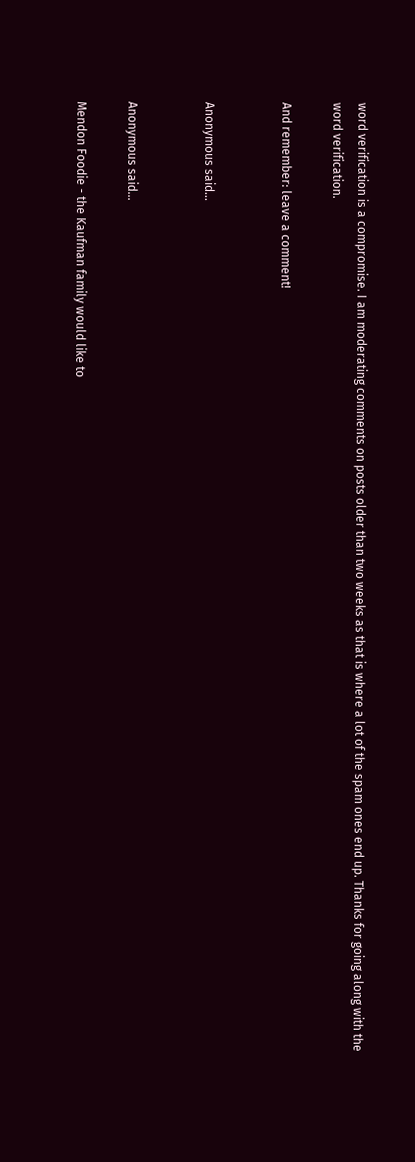word verification is a compromise. I am moderating comments on posts older than two weeks as that is where a lot of the spam ones end up. Thanks for going along with the word verification.

And remember: leave a comment!


Anonymous said...


Anonymous said...

Mendon Foodie - the Kaufman family would like to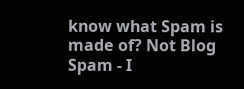know what Spam is made of? Not Blog Spam - I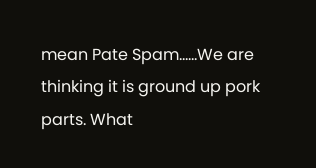mean Pate Spam......We are thinking it is ground up pork parts. What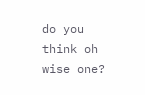do you think oh wise one?